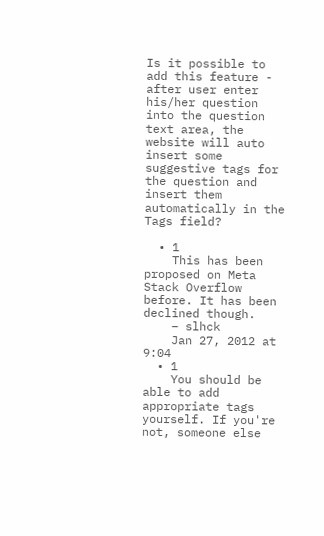Is it possible to add this feature - after user enter his/her question into the question text area, the website will auto insert some suggestive tags for the question and insert them automatically in the Tags field?

  • 1
    This has been proposed on Meta Stack Overflow before. It has been declined though.
    – slhck
    Jan 27, 2012 at 9:04
  • 1
    You should be able to add appropriate tags yourself. If you're not, someone else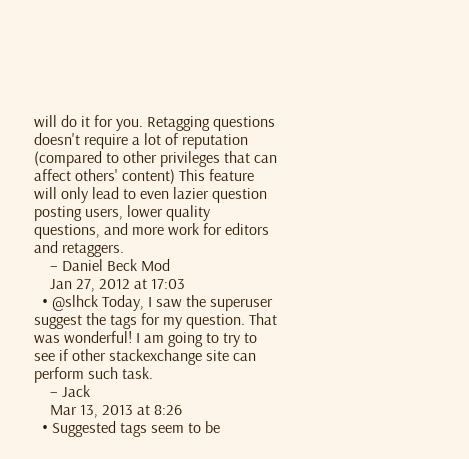will do it for you. Retagging questions doesn't require a lot of reputation (compared to other privileges that can affect others' content) This feature will only lead to even lazier question posting users, lower quality questions, and more work for editors and retaggers.
    – Daniel Beck Mod
    Jan 27, 2012 at 17:03
  • @slhck Today, I saw the superuser suggest the tags for my question. That was wonderful! I am going to try to see if other stackexchange site can perform such task.
    – Jack
    Mar 13, 2013 at 8:26
  • Suggested tags seem to be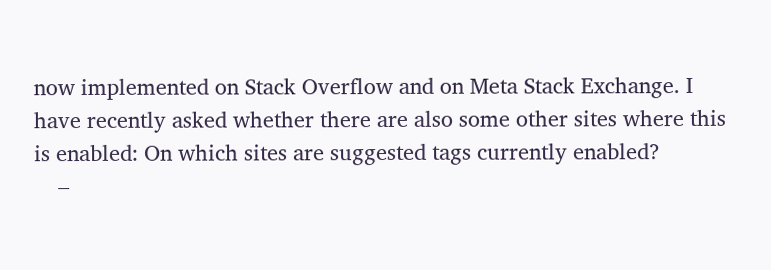now implemented on Stack Overflow and on Meta Stack Exchange. I have recently asked whether there are also some other sites where this is enabled: On which sites are suggested tags currently enabled?
    –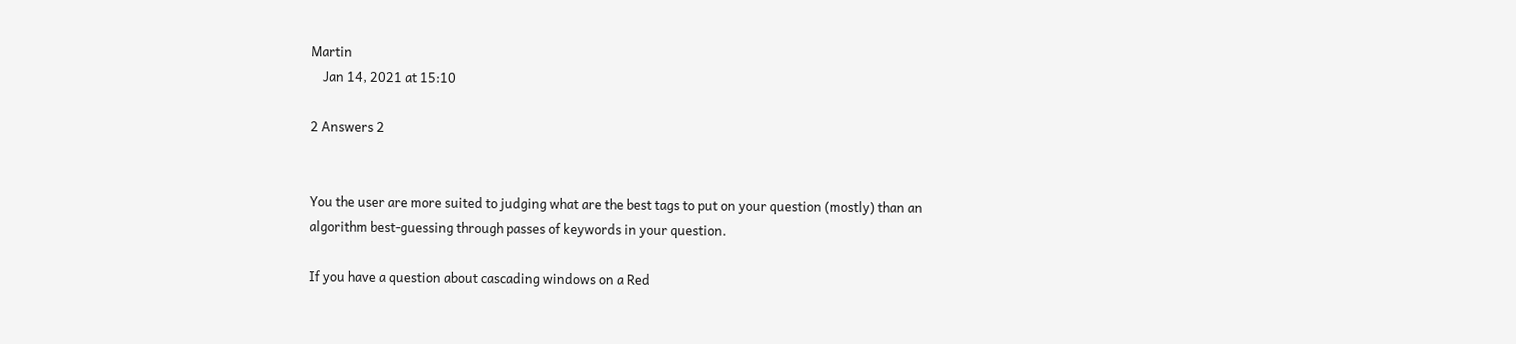Martin
    Jan 14, 2021 at 15:10

2 Answers 2


You the user are more suited to judging what are the best tags to put on your question (mostly) than an algorithm best-guessing through passes of keywords in your question.

If you have a question about cascading windows on a Red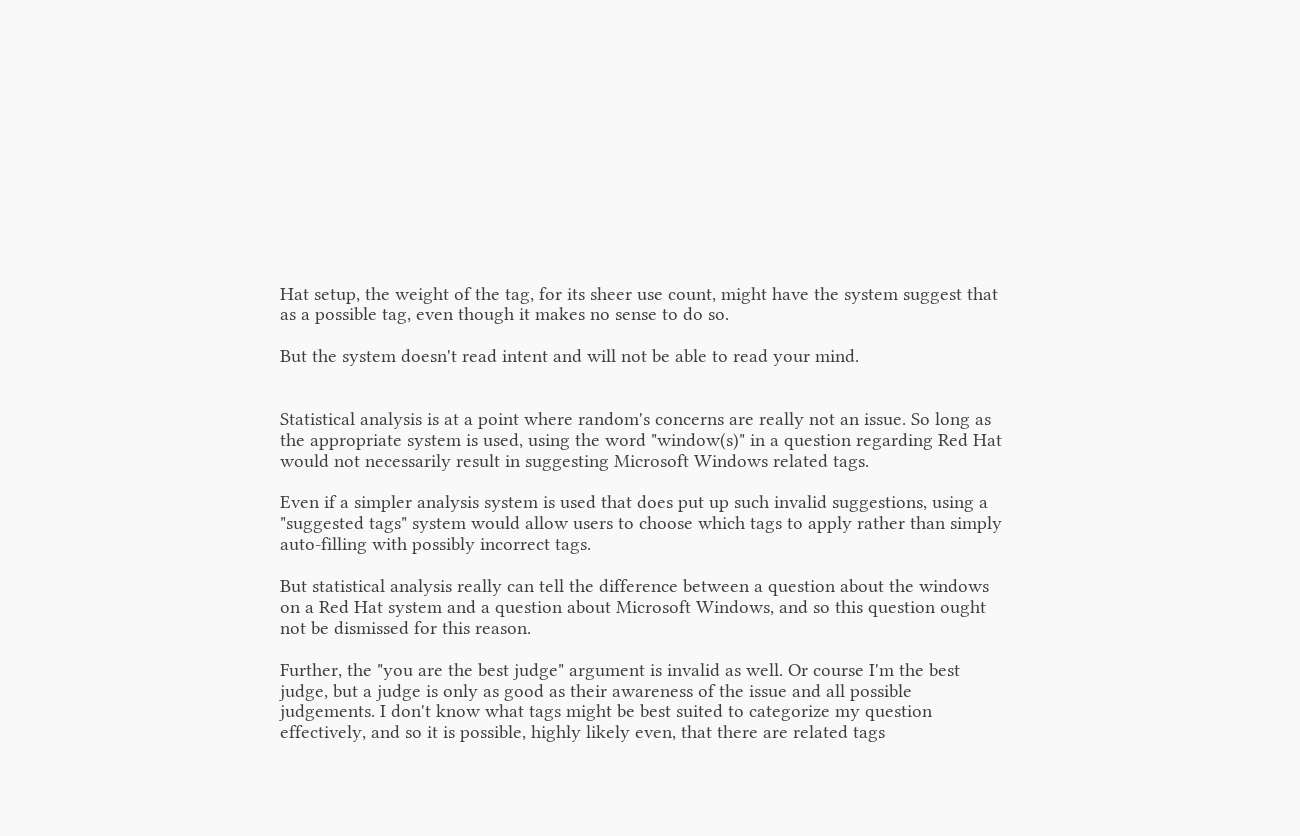Hat setup, the weight of the tag, for its sheer use count, might have the system suggest that as a possible tag, even though it makes no sense to do so.

But the system doesn't read intent and will not be able to read your mind.


Statistical analysis is at a point where random's concerns are really not an issue. So long as the appropriate system is used, using the word "window(s)" in a question regarding Red Hat would not necessarily result in suggesting Microsoft Windows related tags.

Even if a simpler analysis system is used that does put up such invalid suggestions, using a "suggested tags" system would allow users to choose which tags to apply rather than simply auto-filling with possibly incorrect tags.

But statistical analysis really can tell the difference between a question about the windows on a Red Hat system and a question about Microsoft Windows, and so this question ought not be dismissed for this reason.

Further, the "you are the best judge" argument is invalid as well. Or course I'm the best judge, but a judge is only as good as their awareness of the issue and all possible judgements. I don't know what tags might be best suited to categorize my question effectively, and so it is possible, highly likely even, that there are related tags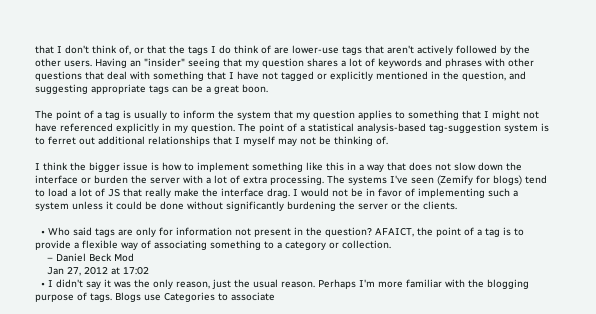that I don't think of, or that the tags I do think of are lower-use tags that aren't actively followed by the other users. Having an "insider" seeing that my question shares a lot of keywords and phrases with other questions that deal with something that I have not tagged or explicitly mentioned in the question, and suggesting appropriate tags can be a great boon.

The point of a tag is usually to inform the system that my question applies to something that I might not have referenced explicitly in my question. The point of a statistical analysis-based tag-suggestion system is to ferret out additional relationships that I myself may not be thinking of.

I think the bigger issue is how to implement something like this in a way that does not slow down the interface or burden the server with a lot of extra processing. The systems I've seen (Zemify for blogs) tend to load a lot of JS that really make the interface drag. I would not be in favor of implementing such a system unless it could be done without significantly burdening the server or the clients.

  • Who said tags are only for information not present in the question? AFAICT, the point of a tag is to provide a flexible way of associating something to a category or collection.
    – Daniel Beck Mod
    Jan 27, 2012 at 17:02
  • I didn't say it was the only reason, just the usual reason. Perhaps I'm more familiar with the blogging purpose of tags. Blogs use Categories to associate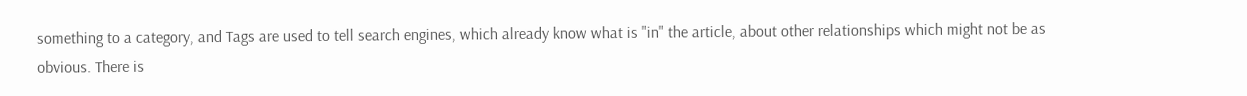something to a category, and Tags are used to tell search engines, which already know what is "in" the article, about other relationships which might not be as obvious. There is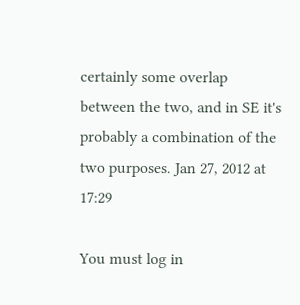certainly some overlap between the two, and in SE it's probably a combination of the two purposes. Jan 27, 2012 at 17:29

You must log in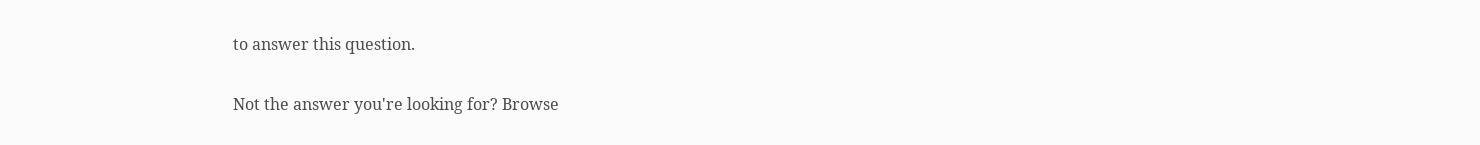to answer this question.

Not the answer you're looking for? Browse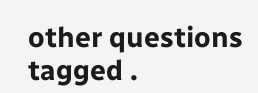other questions tagged .